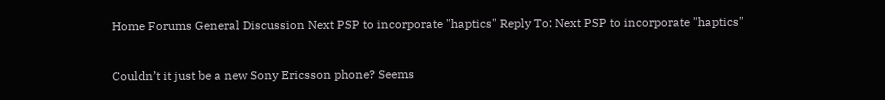Home Forums General Discussion Next PSP to incorporate "haptics" Reply To: Next PSP to incorporate "haptics"


Couldn’t it just be a new Sony Ericsson phone? Seems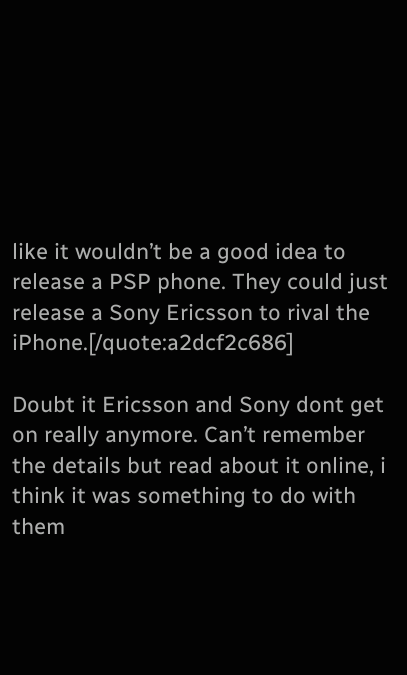like it wouldn’t be a good idea to release a PSP phone. They could just release a Sony Ericsson to rival the iPhone.[/quote:a2dcf2c686]

Doubt it Ericsson and Sony dont get on really anymore. Can’t remember the details but read about it online, i think it was something to do with them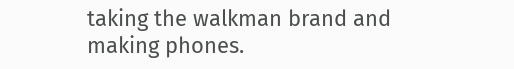taking the walkman brand and making phones.